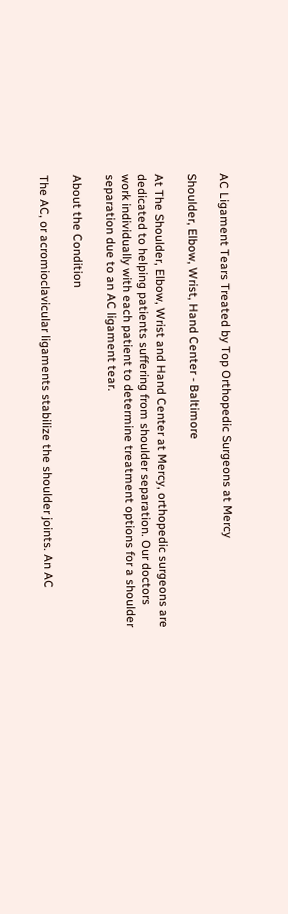AC Ligament Tears Treated by Top Orthopedic Surgeons at Mercy

Shoulder, Elbow, Wrist, Hand Center - Baltimore

At The Shoulder, Elbow, Wrist and Hand Center at Mercy, orthopedic surgeons are dedicated to helping patients suffering from shoulder separation. Our doctors work individually with each patient to determine treatment options for a shoulder separation due to an AC ligament tear.

About the Condition

The AC, or acromioclavicular ligaments stabilize the shoulder joints. An AC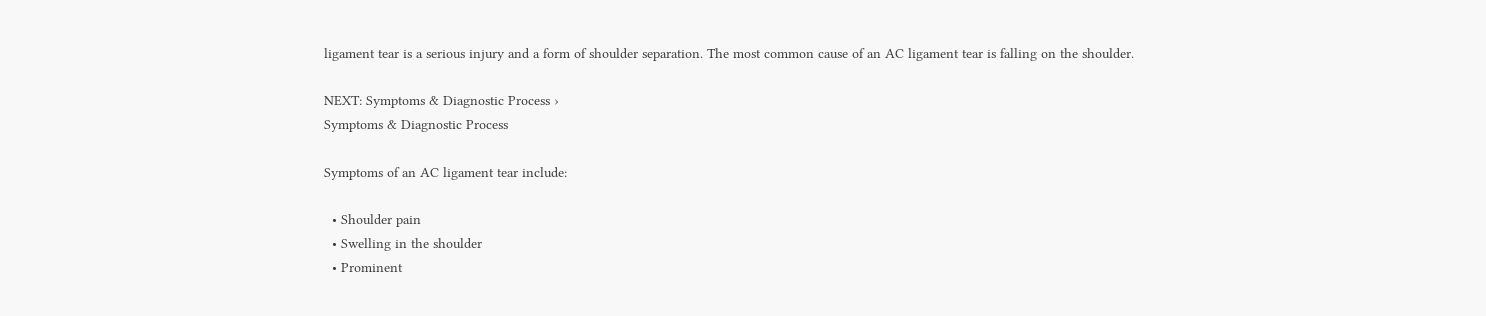ligament tear is a serious injury and a form of shoulder separation. The most common cause of an AC ligament tear is falling on the shoulder.

NEXT: Symptoms & Diagnostic Process ›
Symptoms & Diagnostic Process

Symptoms of an AC ligament tear include:

  • Shoulder pain
  • Swelling in the shoulder
  • Prominent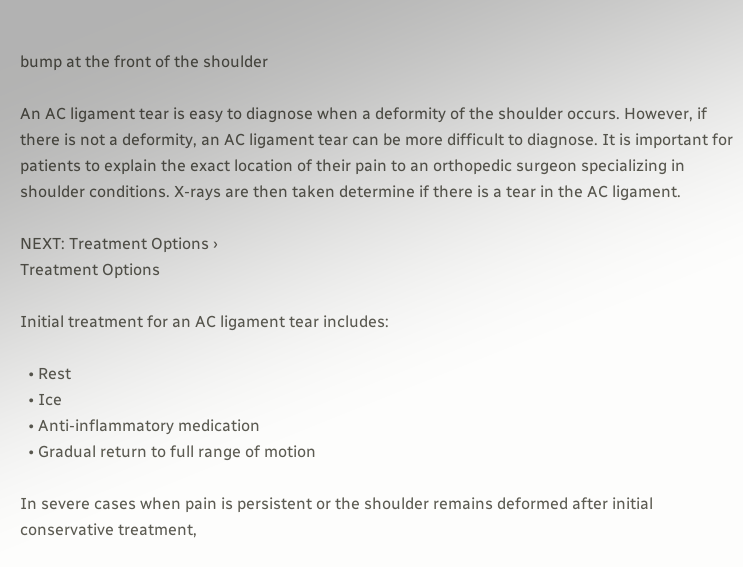bump at the front of the shoulder

An AC ligament tear is easy to diagnose when a deformity of the shoulder occurs. However, if there is not a deformity, an AC ligament tear can be more difficult to diagnose. It is important for patients to explain the exact location of their pain to an orthopedic surgeon specializing in shoulder conditions. X-rays are then taken determine if there is a tear in the AC ligament.

NEXT: Treatment Options ›
Treatment Options

Initial treatment for an AC ligament tear includes:

  • Rest
  • Ice
  • Anti-inflammatory medication
  • Gradual return to full range of motion

In severe cases when pain is persistent or the shoulder remains deformed after initial conservative treatment,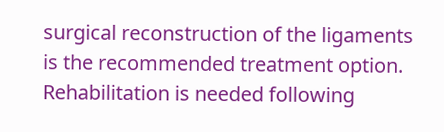surgical reconstruction of the ligaments is the recommended treatment option. Rehabilitation is needed following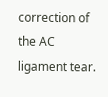correction of the AC ligament tear.